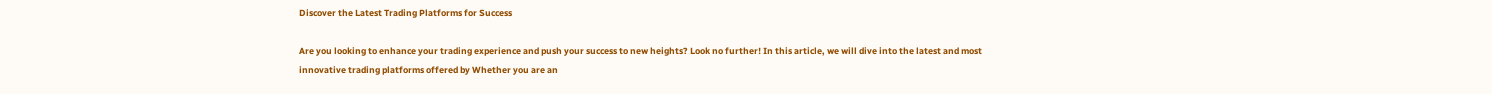Discover the Latest Trading Platforms for Success

Are you looking to enhance your trading experience and push your success to new heights? Look no further! In this article, we will dive into the latest and most innovative trading platforms offered by Whether you are an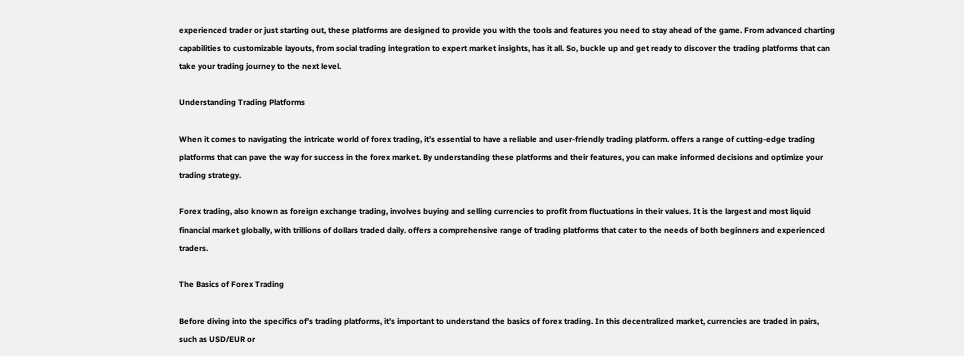experienced trader or just starting out, these platforms are designed to provide you with the tools and features you need to stay ahead of the game. From advanced charting capabilities to customizable layouts, from social trading integration to expert market insights, has it all. So, buckle up and get ready to discover the trading platforms that can take your trading journey to the next level.

Understanding Trading Platforms

When it comes to navigating the intricate world of forex trading, it’s essential to have a reliable and user-friendly trading platform. offers a range of cutting-edge trading platforms that can pave the way for success in the forex market. By understanding these platforms and their features, you can make informed decisions and optimize your trading strategy.

Forex trading, also known as foreign exchange trading, involves buying and selling currencies to profit from fluctuations in their values. It is the largest and most liquid financial market globally, with trillions of dollars traded daily. offers a comprehensive range of trading platforms that cater to the needs of both beginners and experienced traders.

The Basics of Forex Trading

Before diving into the specifics of’s trading platforms, it’s important to understand the basics of forex trading. In this decentralized market, currencies are traded in pairs, such as USD/EUR or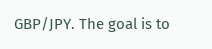GBP/JPY. The goal is to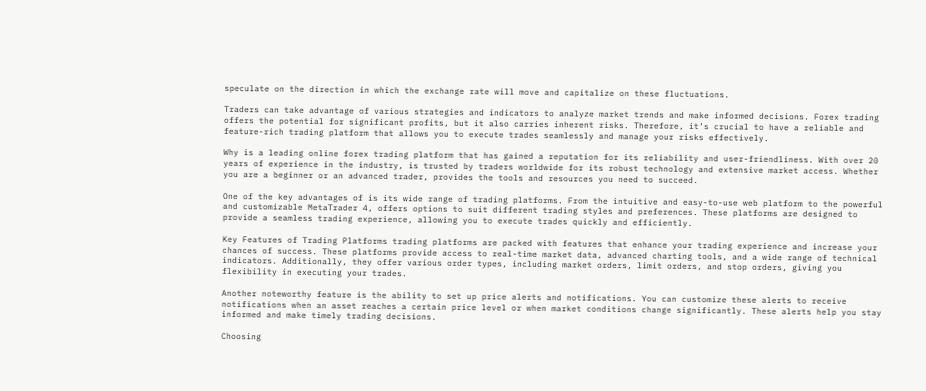speculate on the direction in which the exchange rate will move and capitalize on these fluctuations.

Traders can take advantage of various strategies and indicators to analyze market trends and make informed decisions. Forex trading offers the potential for significant profits, but it also carries inherent risks. Therefore, it’s crucial to have a reliable and feature-rich trading platform that allows you to execute trades seamlessly and manage your risks effectively.

Why is a leading online forex trading platform that has gained a reputation for its reliability and user-friendliness. With over 20 years of experience in the industry, is trusted by traders worldwide for its robust technology and extensive market access. Whether you are a beginner or an advanced trader, provides the tools and resources you need to succeed.

One of the key advantages of is its wide range of trading platforms. From the intuitive and easy-to-use web platform to the powerful and customizable MetaTrader 4, offers options to suit different trading styles and preferences. These platforms are designed to provide a seamless trading experience, allowing you to execute trades quickly and efficiently.

Key Features of Trading Platforms trading platforms are packed with features that enhance your trading experience and increase your chances of success. These platforms provide access to real-time market data, advanced charting tools, and a wide range of technical indicators. Additionally, they offer various order types, including market orders, limit orders, and stop orders, giving you flexibility in executing your trades.

Another noteworthy feature is the ability to set up price alerts and notifications. You can customize these alerts to receive notifications when an asset reaches a certain price level or when market conditions change significantly. These alerts help you stay informed and make timely trading decisions.

Choosing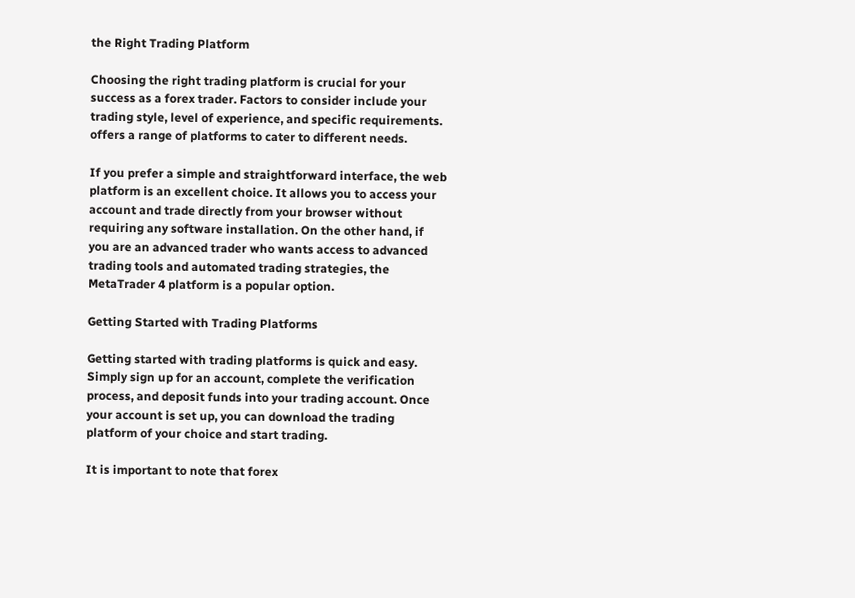the Right Trading Platform

Choosing the right trading platform is crucial for your success as a forex trader. Factors to consider include your trading style, level of experience, and specific requirements. offers a range of platforms to cater to different needs.

If you prefer a simple and straightforward interface, the web platform is an excellent choice. It allows you to access your account and trade directly from your browser without requiring any software installation. On the other hand, if you are an advanced trader who wants access to advanced trading tools and automated trading strategies, the MetaTrader 4 platform is a popular option.

Getting Started with Trading Platforms

Getting started with trading platforms is quick and easy. Simply sign up for an account, complete the verification process, and deposit funds into your trading account. Once your account is set up, you can download the trading platform of your choice and start trading.

It is important to note that forex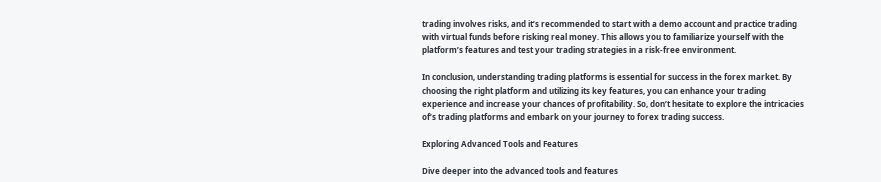trading involves risks, and it’s recommended to start with a demo account and practice trading with virtual funds before risking real money. This allows you to familiarize yourself with the platform’s features and test your trading strategies in a risk-free environment.

In conclusion, understanding trading platforms is essential for success in the forex market. By choosing the right platform and utilizing its key features, you can enhance your trading experience and increase your chances of profitability. So, don’t hesitate to explore the intricacies of’s trading platforms and embark on your journey to forex trading success.

Exploring Advanced Tools and Features

Dive deeper into the advanced tools and features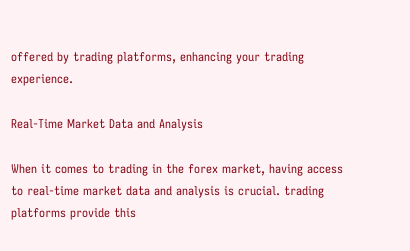offered by trading platforms, enhancing your trading experience.

Real-Time Market Data and Analysis

When it comes to trading in the forex market, having access to real-time market data and analysis is crucial. trading platforms provide this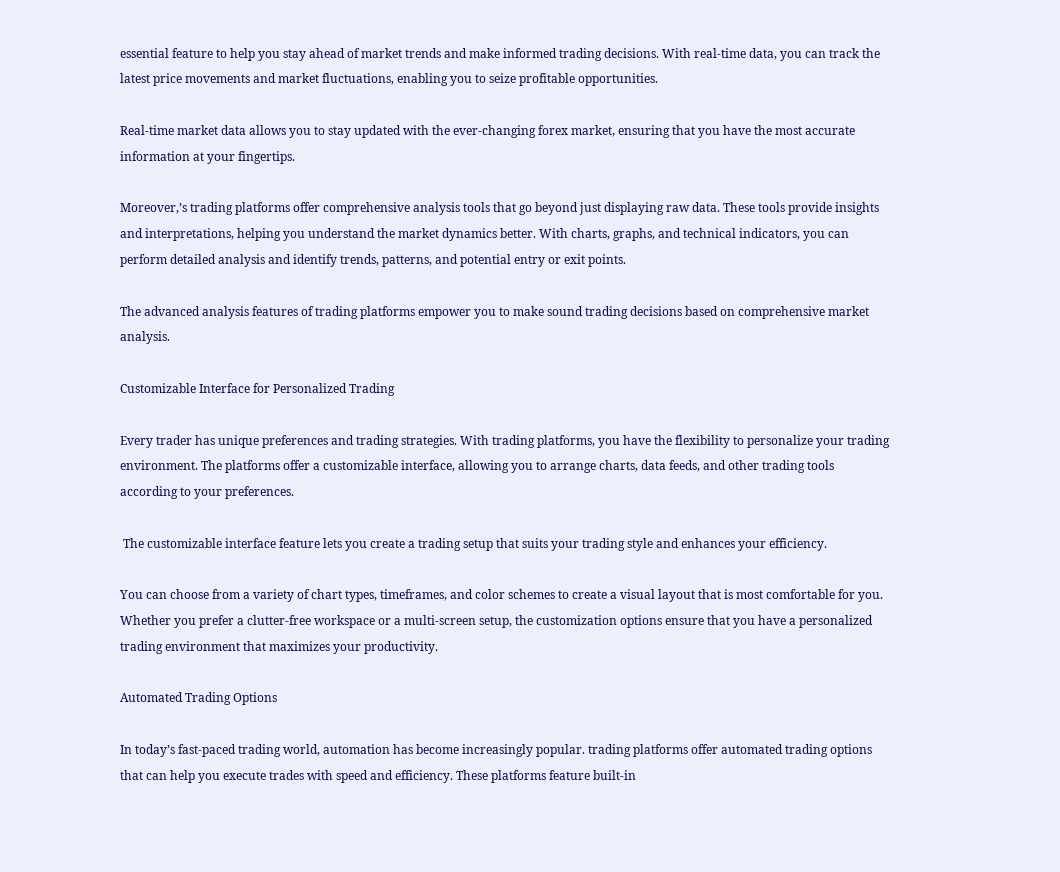essential feature to help you stay ahead of market trends and make informed trading decisions. With real-time data, you can track the latest price movements and market fluctuations, enabling you to seize profitable opportunities.

Real-time market data allows you to stay updated with the ever-changing forex market, ensuring that you have the most accurate information at your fingertips.

Moreover,’s trading platforms offer comprehensive analysis tools that go beyond just displaying raw data. These tools provide insights and interpretations, helping you understand the market dynamics better. With charts, graphs, and technical indicators, you can perform detailed analysis and identify trends, patterns, and potential entry or exit points.

The advanced analysis features of trading platforms empower you to make sound trading decisions based on comprehensive market analysis.

Customizable Interface for Personalized Trading

Every trader has unique preferences and trading strategies. With trading platforms, you have the flexibility to personalize your trading environment. The platforms offer a customizable interface, allowing you to arrange charts, data feeds, and other trading tools according to your preferences.

 The customizable interface feature lets you create a trading setup that suits your trading style and enhances your efficiency.

You can choose from a variety of chart types, timeframes, and color schemes to create a visual layout that is most comfortable for you. Whether you prefer a clutter-free workspace or a multi-screen setup, the customization options ensure that you have a personalized trading environment that maximizes your productivity.

Automated Trading Options

In today’s fast-paced trading world, automation has become increasingly popular. trading platforms offer automated trading options that can help you execute trades with speed and efficiency. These platforms feature built-in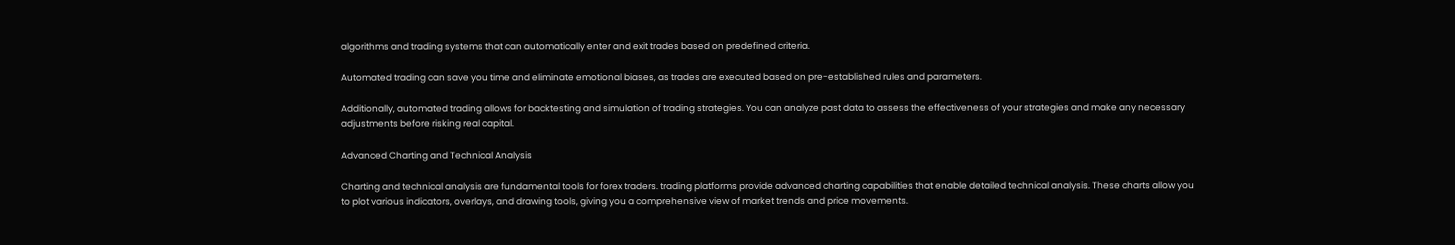algorithms and trading systems that can automatically enter and exit trades based on predefined criteria.

Automated trading can save you time and eliminate emotional biases, as trades are executed based on pre-established rules and parameters.

Additionally, automated trading allows for backtesting and simulation of trading strategies. You can analyze past data to assess the effectiveness of your strategies and make any necessary adjustments before risking real capital.

Advanced Charting and Technical Analysis

Charting and technical analysis are fundamental tools for forex traders. trading platforms provide advanced charting capabilities that enable detailed technical analysis. These charts allow you to plot various indicators, overlays, and drawing tools, giving you a comprehensive view of market trends and price movements.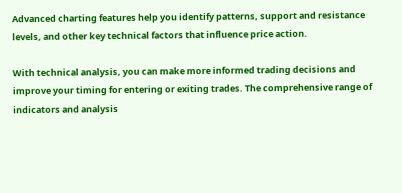Advanced charting features help you identify patterns, support and resistance levels, and other key technical factors that influence price action.

With technical analysis, you can make more informed trading decisions and improve your timing for entering or exiting trades. The comprehensive range of indicators and analysis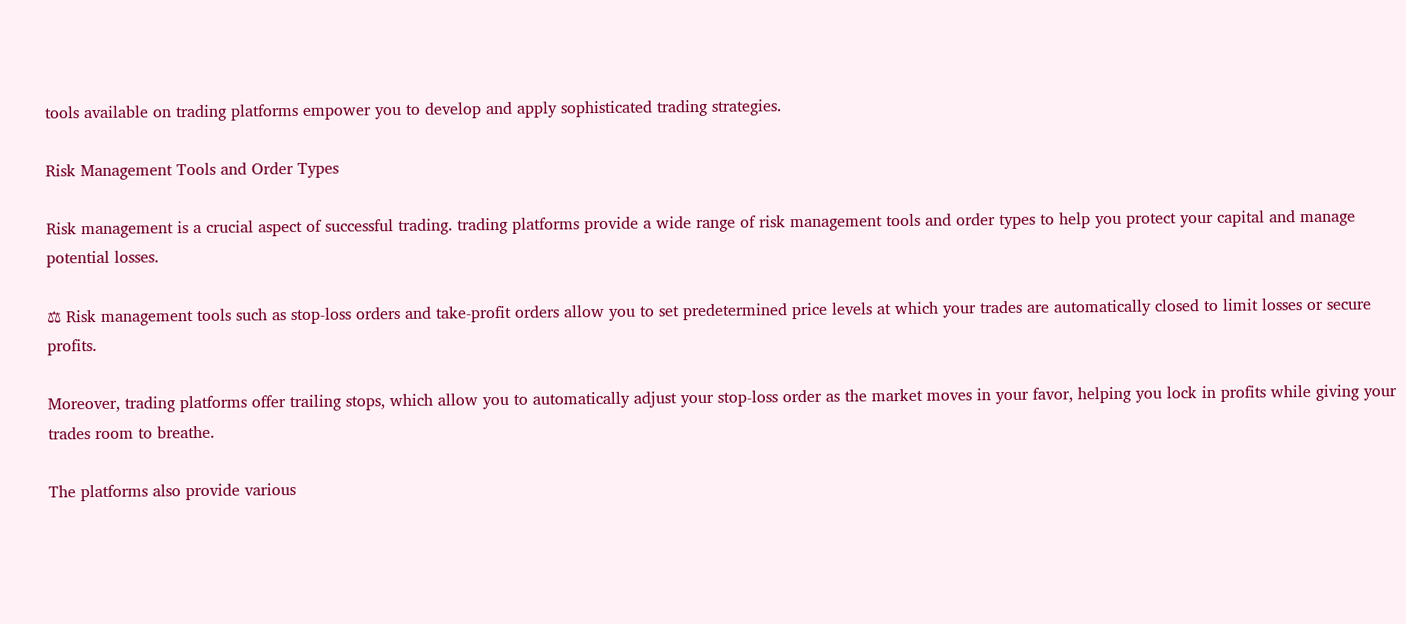tools available on trading platforms empower you to develop and apply sophisticated trading strategies.

Risk Management Tools and Order Types

Risk management is a crucial aspect of successful trading. trading platforms provide a wide range of risk management tools and order types to help you protect your capital and manage potential losses.

⚖ Risk management tools such as stop-loss orders and take-profit orders allow you to set predetermined price levels at which your trades are automatically closed to limit losses or secure profits.

Moreover, trading platforms offer trailing stops, which allow you to automatically adjust your stop-loss order as the market moves in your favor, helping you lock in profits while giving your trades room to breathe.

The platforms also provide various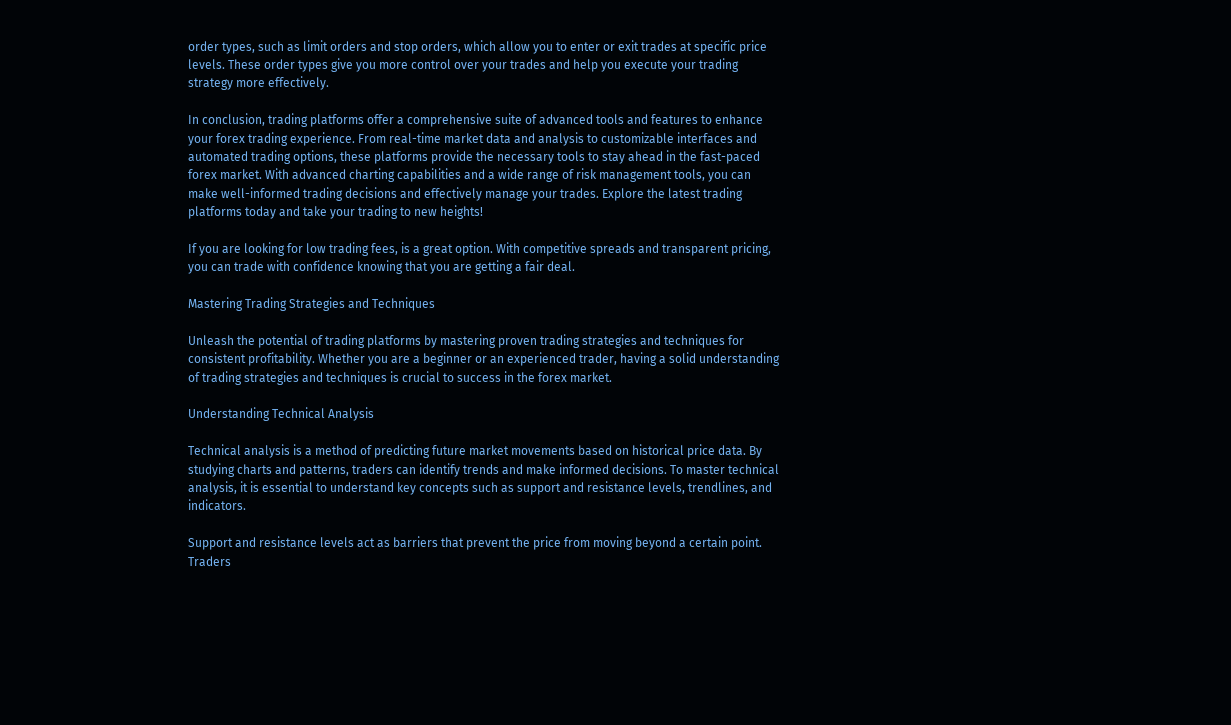order types, such as limit orders and stop orders, which allow you to enter or exit trades at specific price levels. These order types give you more control over your trades and help you execute your trading strategy more effectively.

In conclusion, trading platforms offer a comprehensive suite of advanced tools and features to enhance your forex trading experience. From real-time market data and analysis to customizable interfaces and automated trading options, these platforms provide the necessary tools to stay ahead in the fast-paced forex market. With advanced charting capabilities and a wide range of risk management tools, you can make well-informed trading decisions and effectively manage your trades. Explore the latest trading platforms today and take your trading to new heights!

If you are looking for low trading fees, is a great option. With competitive spreads and transparent pricing, you can trade with confidence knowing that you are getting a fair deal.

Mastering Trading Strategies and Techniques

Unleash the potential of trading platforms by mastering proven trading strategies and techniques for consistent profitability. Whether you are a beginner or an experienced trader, having a solid understanding of trading strategies and techniques is crucial to success in the forex market.

Understanding Technical Analysis

Technical analysis is a method of predicting future market movements based on historical price data. By studying charts and patterns, traders can identify trends and make informed decisions. To master technical analysis, it is essential to understand key concepts such as support and resistance levels, trendlines, and indicators.

Support and resistance levels act as barriers that prevent the price from moving beyond a certain point. Traders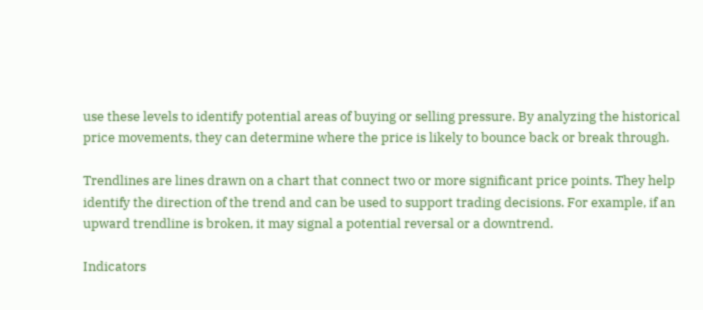use these levels to identify potential areas of buying or selling pressure. By analyzing the historical price movements, they can determine where the price is likely to bounce back or break through.

Trendlines are lines drawn on a chart that connect two or more significant price points. They help identify the direction of the trend and can be used to support trading decisions. For example, if an upward trendline is broken, it may signal a potential reversal or a downtrend.

Indicators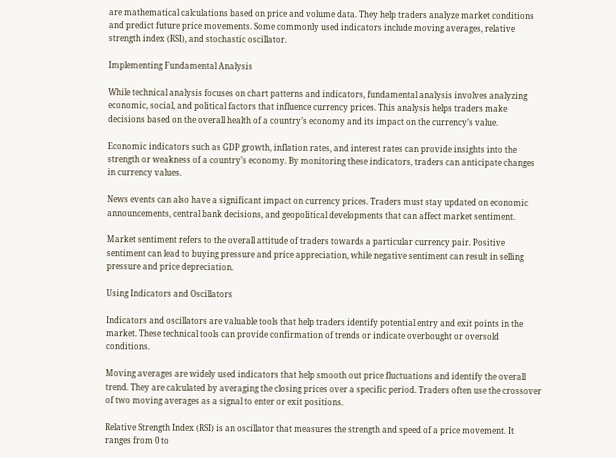are mathematical calculations based on price and volume data. They help traders analyze market conditions and predict future price movements. Some commonly used indicators include moving averages, relative strength index (RSI), and stochastic oscillator.

Implementing Fundamental Analysis

While technical analysis focuses on chart patterns and indicators, fundamental analysis involves analyzing economic, social, and political factors that influence currency prices. This analysis helps traders make decisions based on the overall health of a country’s economy and its impact on the currency’s value.

Economic indicators such as GDP growth, inflation rates, and interest rates can provide insights into the strength or weakness of a country’s economy. By monitoring these indicators, traders can anticipate changes in currency values.

News events can also have a significant impact on currency prices. Traders must stay updated on economic announcements, central bank decisions, and geopolitical developments that can affect market sentiment.

Market sentiment refers to the overall attitude of traders towards a particular currency pair. Positive sentiment can lead to buying pressure and price appreciation, while negative sentiment can result in selling pressure and price depreciation.

Using Indicators and Oscillators

Indicators and oscillators are valuable tools that help traders identify potential entry and exit points in the market. These technical tools can provide confirmation of trends or indicate overbought or oversold conditions.

Moving averages are widely used indicators that help smooth out price fluctuations and identify the overall trend. They are calculated by averaging the closing prices over a specific period. Traders often use the crossover of two moving averages as a signal to enter or exit positions.

Relative Strength Index (RSI) is an oscillator that measures the strength and speed of a price movement. It ranges from 0 to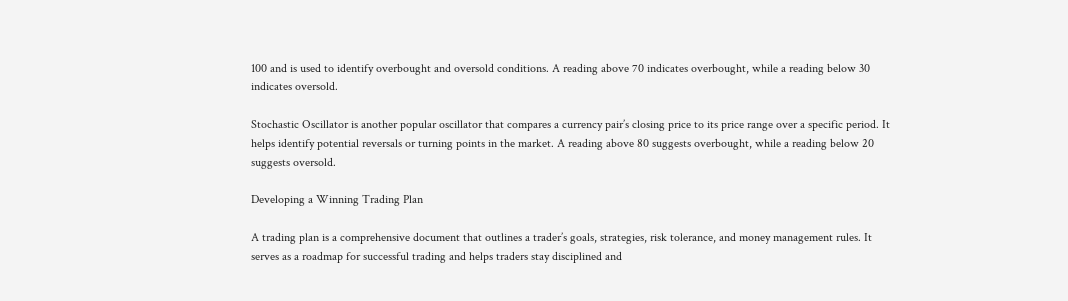100 and is used to identify overbought and oversold conditions. A reading above 70 indicates overbought, while a reading below 30 indicates oversold.

Stochastic Oscillator is another popular oscillator that compares a currency pair’s closing price to its price range over a specific period. It helps identify potential reversals or turning points in the market. A reading above 80 suggests overbought, while a reading below 20 suggests oversold.

Developing a Winning Trading Plan

A trading plan is a comprehensive document that outlines a trader’s goals, strategies, risk tolerance, and money management rules. It serves as a roadmap for successful trading and helps traders stay disciplined and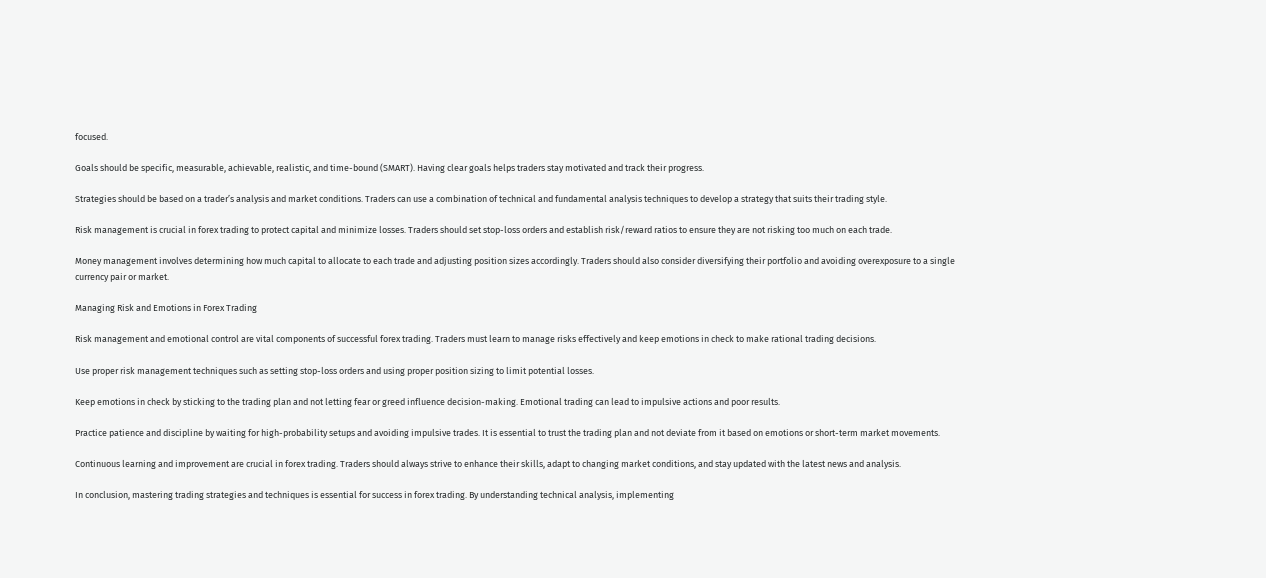focused.

Goals should be specific, measurable, achievable, realistic, and time-bound (SMART). Having clear goals helps traders stay motivated and track their progress.

Strategies should be based on a trader’s analysis and market conditions. Traders can use a combination of technical and fundamental analysis techniques to develop a strategy that suits their trading style.

Risk management is crucial in forex trading to protect capital and minimize losses. Traders should set stop-loss orders and establish risk/reward ratios to ensure they are not risking too much on each trade.

Money management involves determining how much capital to allocate to each trade and adjusting position sizes accordingly. Traders should also consider diversifying their portfolio and avoiding overexposure to a single currency pair or market.

Managing Risk and Emotions in Forex Trading

Risk management and emotional control are vital components of successful forex trading. Traders must learn to manage risks effectively and keep emotions in check to make rational trading decisions.

Use proper risk management techniques such as setting stop-loss orders and using proper position sizing to limit potential losses.

Keep emotions in check by sticking to the trading plan and not letting fear or greed influence decision-making. Emotional trading can lead to impulsive actions and poor results.

Practice patience and discipline by waiting for high-probability setups and avoiding impulsive trades. It is essential to trust the trading plan and not deviate from it based on emotions or short-term market movements.

Continuous learning and improvement are crucial in forex trading. Traders should always strive to enhance their skills, adapt to changing market conditions, and stay updated with the latest news and analysis.

In conclusion, mastering trading strategies and techniques is essential for success in forex trading. By understanding technical analysis, implementing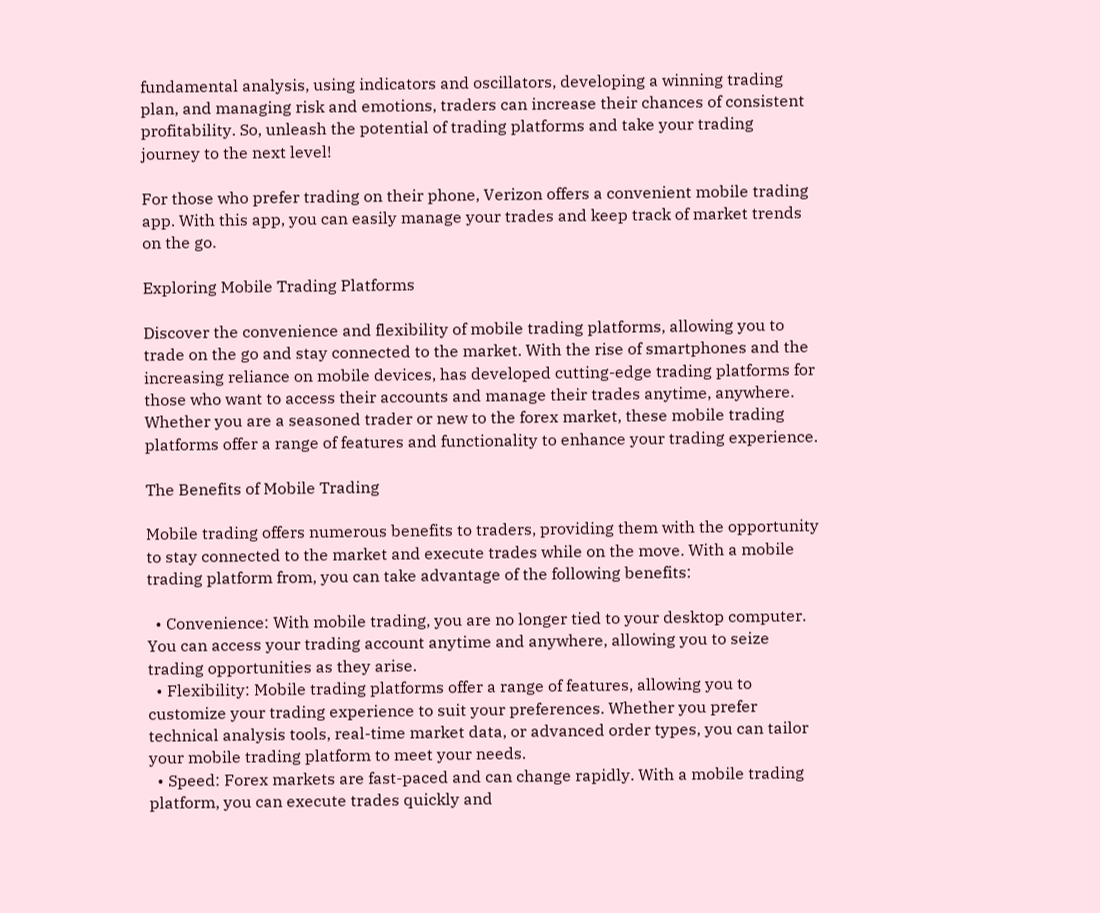fundamental analysis, using indicators and oscillators, developing a winning trading plan, and managing risk and emotions, traders can increase their chances of consistent profitability. So, unleash the potential of trading platforms and take your trading journey to the next level!

For those who prefer trading on their phone, Verizon offers a convenient mobile trading app. With this app, you can easily manage your trades and keep track of market trends on the go.

Exploring Mobile Trading Platforms

Discover the convenience and flexibility of mobile trading platforms, allowing you to trade on the go and stay connected to the market. With the rise of smartphones and the increasing reliance on mobile devices, has developed cutting-edge trading platforms for those who want to access their accounts and manage their trades anytime, anywhere. Whether you are a seasoned trader or new to the forex market, these mobile trading platforms offer a range of features and functionality to enhance your trading experience.

The Benefits of Mobile Trading

Mobile trading offers numerous benefits to traders, providing them with the opportunity to stay connected to the market and execute trades while on the move. With a mobile trading platform from, you can take advantage of the following benefits:

  • Convenience: With mobile trading, you are no longer tied to your desktop computer. You can access your trading account anytime and anywhere, allowing you to seize trading opportunities as they arise.
  • Flexibility: Mobile trading platforms offer a range of features, allowing you to customize your trading experience to suit your preferences. Whether you prefer technical analysis tools, real-time market data, or advanced order types, you can tailor your mobile trading platform to meet your needs.
  • Speed: Forex markets are fast-paced and can change rapidly. With a mobile trading platform, you can execute trades quickly and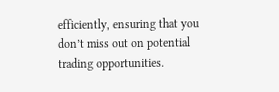efficiently, ensuring that you don’t miss out on potential trading opportunities.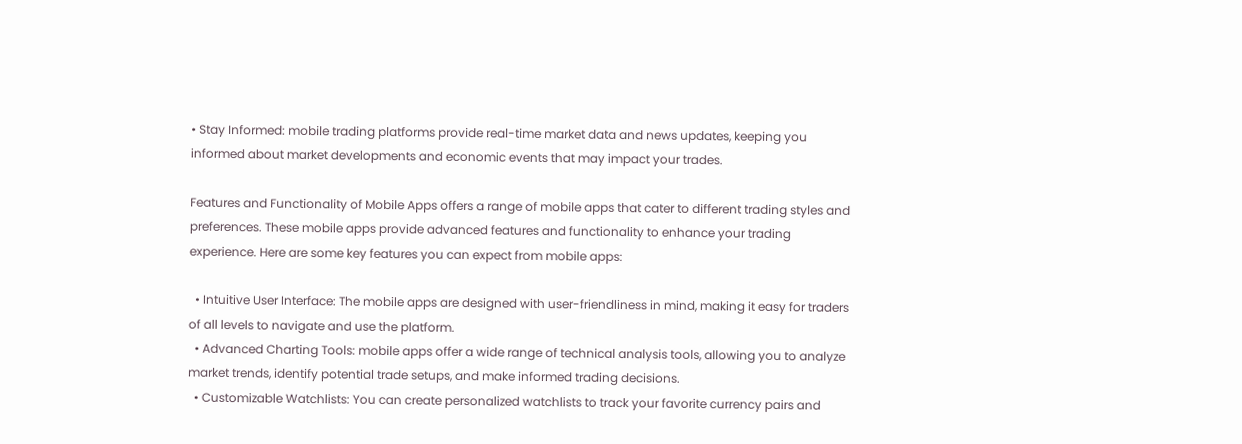• Stay Informed: mobile trading platforms provide real-time market data and news updates, keeping you informed about market developments and economic events that may impact your trades.

Features and Functionality of Mobile Apps offers a range of mobile apps that cater to different trading styles and preferences. These mobile apps provide advanced features and functionality to enhance your trading experience. Here are some key features you can expect from mobile apps:

  • Intuitive User Interface: The mobile apps are designed with user-friendliness in mind, making it easy for traders of all levels to navigate and use the platform.
  • Advanced Charting Tools: mobile apps offer a wide range of technical analysis tools, allowing you to analyze market trends, identify potential trade setups, and make informed trading decisions.
  • Customizable Watchlists: You can create personalized watchlists to track your favorite currency pairs and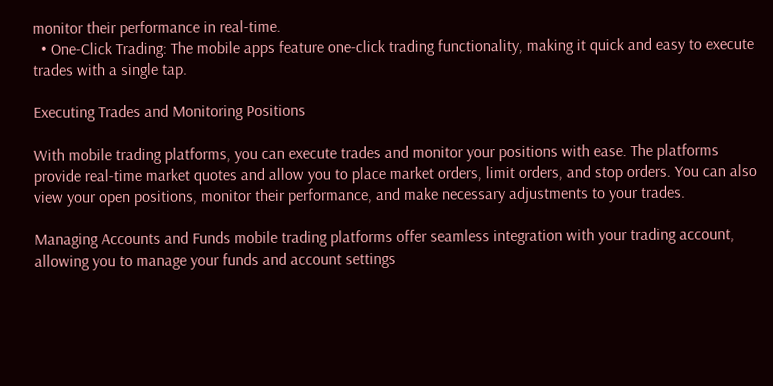monitor their performance in real-time.
  • One-Click Trading: The mobile apps feature one-click trading functionality, making it quick and easy to execute trades with a single tap.

Executing Trades and Monitoring Positions

With mobile trading platforms, you can execute trades and monitor your positions with ease. The platforms provide real-time market quotes and allow you to place market orders, limit orders, and stop orders. You can also view your open positions, monitor their performance, and make necessary adjustments to your trades.

Managing Accounts and Funds mobile trading platforms offer seamless integration with your trading account, allowing you to manage your funds and account settings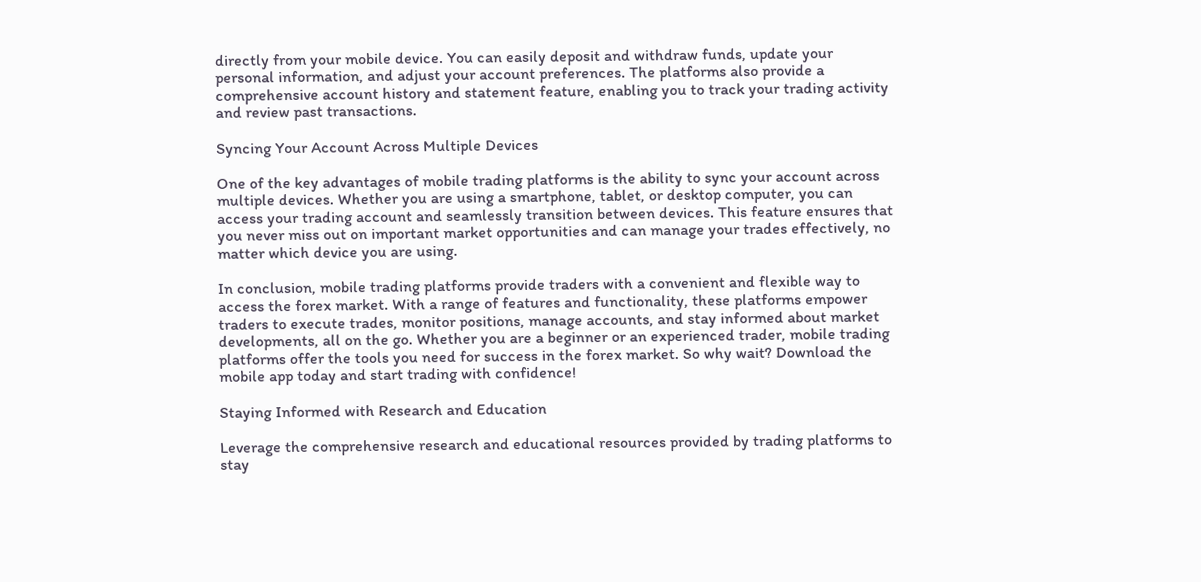directly from your mobile device. You can easily deposit and withdraw funds, update your personal information, and adjust your account preferences. The platforms also provide a comprehensive account history and statement feature, enabling you to track your trading activity and review past transactions.

Syncing Your Account Across Multiple Devices

One of the key advantages of mobile trading platforms is the ability to sync your account across multiple devices. Whether you are using a smartphone, tablet, or desktop computer, you can access your trading account and seamlessly transition between devices. This feature ensures that you never miss out on important market opportunities and can manage your trades effectively, no matter which device you are using.

In conclusion, mobile trading platforms provide traders with a convenient and flexible way to access the forex market. With a range of features and functionality, these platforms empower traders to execute trades, monitor positions, manage accounts, and stay informed about market developments, all on the go. Whether you are a beginner or an experienced trader, mobile trading platforms offer the tools you need for success in the forex market. So why wait? Download the mobile app today and start trading with confidence!

Staying Informed with Research and Education

Leverage the comprehensive research and educational resources provided by trading platforms to stay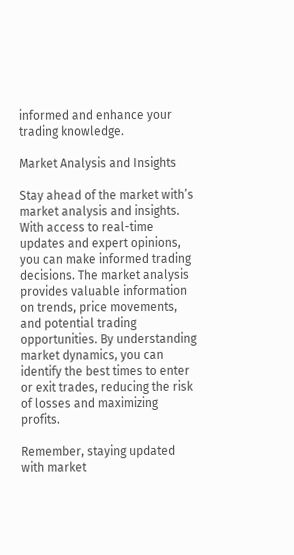informed and enhance your trading knowledge.

Market Analysis and Insights

Stay ahead of the market with’s market analysis and insights. With access to real-time updates and expert opinions, you can make informed trading decisions. The market analysis provides valuable information on trends, price movements, and potential trading opportunities. By understanding market dynamics, you can identify the best times to enter or exit trades, reducing the risk of losses and maximizing profits.

Remember, staying updated with market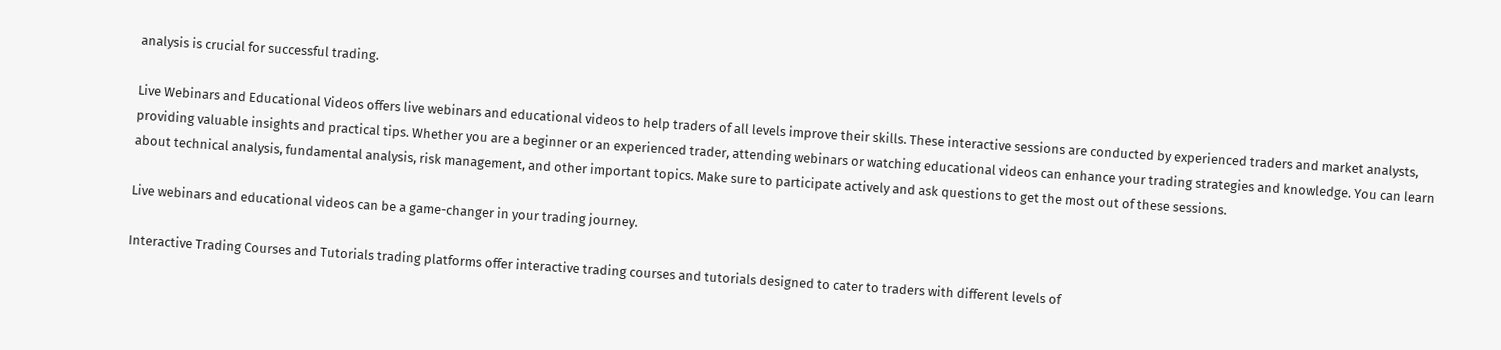analysis is crucial for successful trading.

Live Webinars and Educational Videos offers live webinars and educational videos to help traders of all levels improve their skills. These interactive sessions are conducted by experienced traders and market analysts, providing valuable insights and practical tips. Whether you are a beginner or an experienced trader, attending webinars or watching educational videos can enhance your trading strategies and knowledge. You can learn about technical analysis, fundamental analysis, risk management, and other important topics. Make sure to participate actively and ask questions to get the most out of these sessions.

Live webinars and educational videos can be a game-changer in your trading journey.

Interactive Trading Courses and Tutorials trading platforms offer interactive trading courses and tutorials designed to cater to traders with different levels of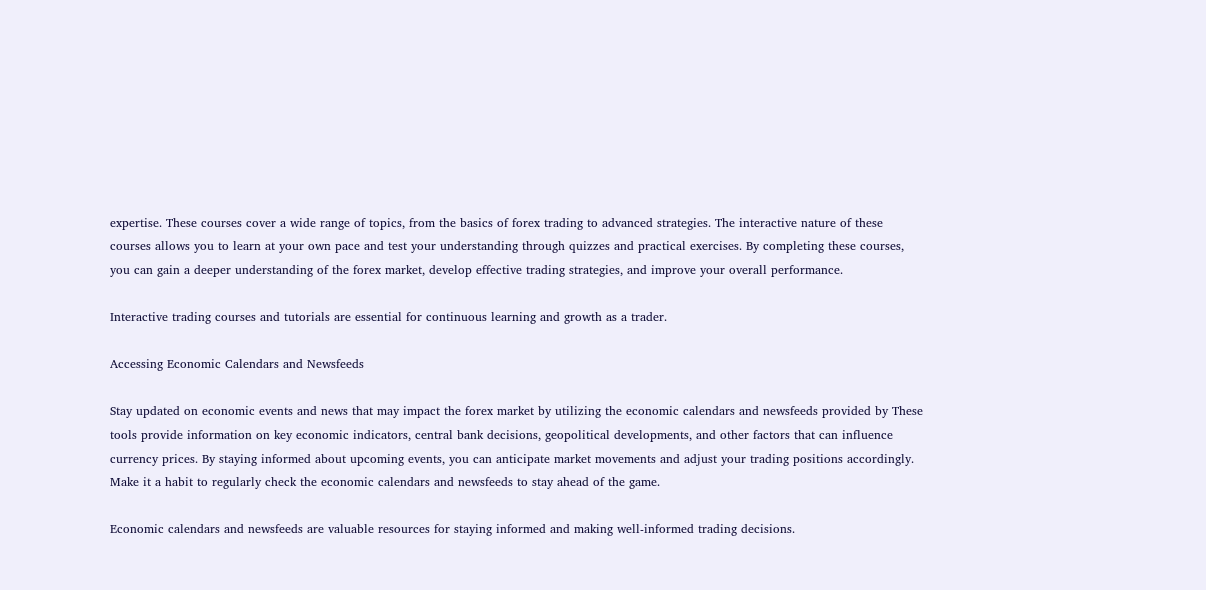expertise. These courses cover a wide range of topics, from the basics of forex trading to advanced strategies. The interactive nature of these courses allows you to learn at your own pace and test your understanding through quizzes and practical exercises. By completing these courses, you can gain a deeper understanding of the forex market, develop effective trading strategies, and improve your overall performance.

Interactive trading courses and tutorials are essential for continuous learning and growth as a trader.

Accessing Economic Calendars and Newsfeeds

Stay updated on economic events and news that may impact the forex market by utilizing the economic calendars and newsfeeds provided by These tools provide information on key economic indicators, central bank decisions, geopolitical developments, and other factors that can influence currency prices. By staying informed about upcoming events, you can anticipate market movements and adjust your trading positions accordingly. Make it a habit to regularly check the economic calendars and newsfeeds to stay ahead of the game.

Economic calendars and newsfeeds are valuable resources for staying informed and making well-informed trading decisions.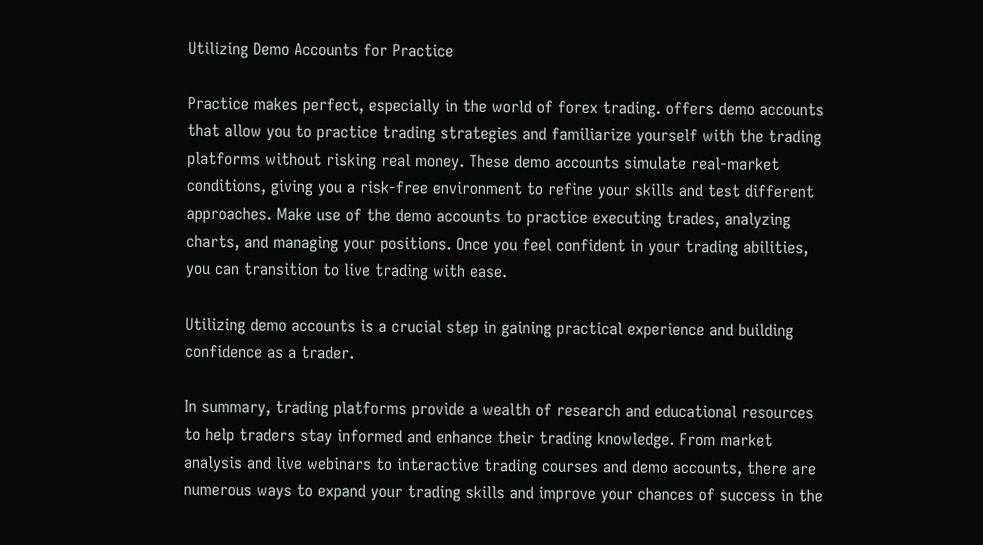Utilizing Demo Accounts for Practice

Practice makes perfect, especially in the world of forex trading. offers demo accounts that allow you to practice trading strategies and familiarize yourself with the trading platforms without risking real money. These demo accounts simulate real-market conditions, giving you a risk-free environment to refine your skills and test different approaches. Make use of the demo accounts to practice executing trades, analyzing charts, and managing your positions. Once you feel confident in your trading abilities, you can transition to live trading with ease.

Utilizing demo accounts is a crucial step in gaining practical experience and building confidence as a trader.

In summary, trading platforms provide a wealth of research and educational resources to help traders stay informed and enhance their trading knowledge. From market analysis and live webinars to interactive trading courses and demo accounts, there are numerous ways to expand your trading skills and improve your chances of success in the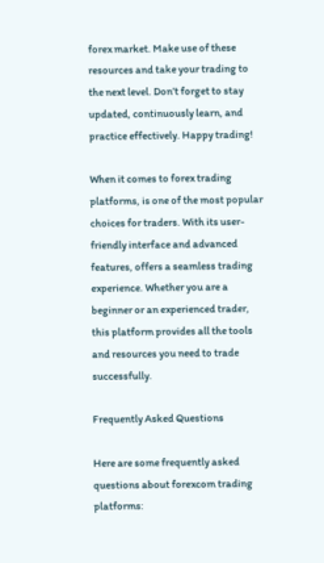forex market. Make use of these resources and take your trading to the next level. Don’t forget to stay updated, continuously learn, and practice effectively. Happy trading!

When it comes to forex trading platforms, is one of the most popular choices for traders. With its user-friendly interface and advanced features, offers a seamless trading experience. Whether you are a beginner or an experienced trader, this platform provides all the tools and resources you need to trade successfully.

Frequently Asked Questions

Here are some frequently asked questions about forexcom trading platforms: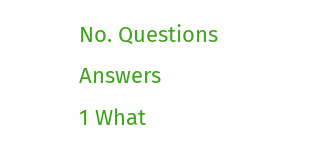No. Questions Answers
1 What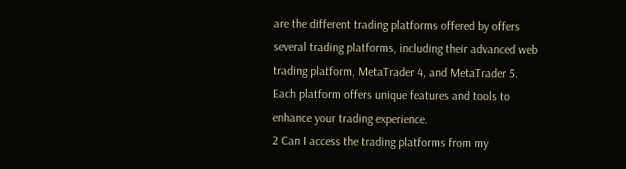are the different trading platforms offered by offers several trading platforms, including their advanced web trading platform, MetaTrader 4, and MetaTrader 5. Each platform offers unique features and tools to enhance your trading experience.
2 Can I access the trading platforms from my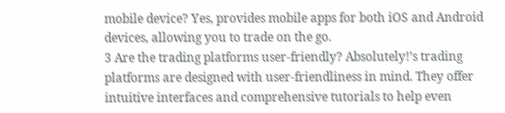mobile device? Yes, provides mobile apps for both iOS and Android devices, allowing you to trade on the go.
3 Are the trading platforms user-friendly? Absolutely!’s trading platforms are designed with user-friendliness in mind. They offer intuitive interfaces and comprehensive tutorials to help even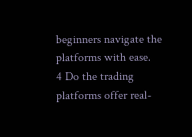beginners navigate the platforms with ease.
4 Do the trading platforms offer real-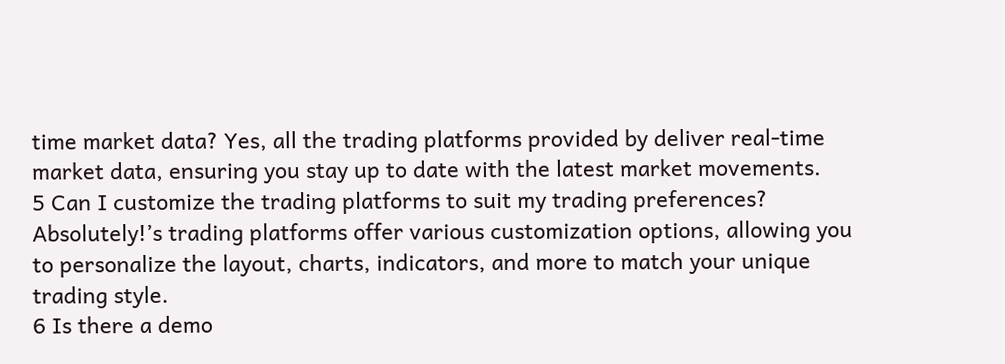time market data? Yes, all the trading platforms provided by deliver real-time market data, ensuring you stay up to date with the latest market movements.
5 Can I customize the trading platforms to suit my trading preferences? Absolutely!’s trading platforms offer various customization options, allowing you to personalize the layout, charts, indicators, and more to match your unique trading style.
6 Is there a demo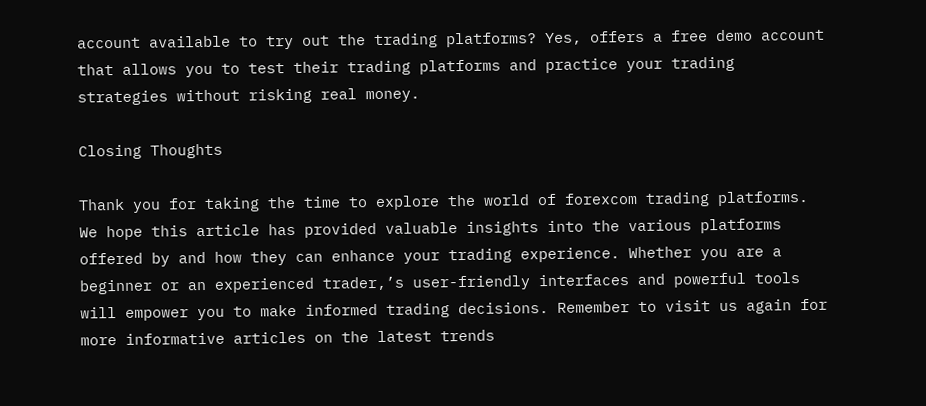account available to try out the trading platforms? Yes, offers a free demo account that allows you to test their trading platforms and practice your trading strategies without risking real money.

Closing Thoughts

Thank you for taking the time to explore the world of forexcom trading platforms. We hope this article has provided valuable insights into the various platforms offered by and how they can enhance your trading experience. Whether you are a beginner or an experienced trader,’s user-friendly interfaces and powerful tools will empower you to make informed trading decisions. Remember to visit us again for more informative articles on the latest trends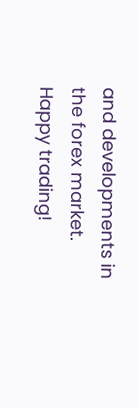and developments in the forex market. Happy trading!